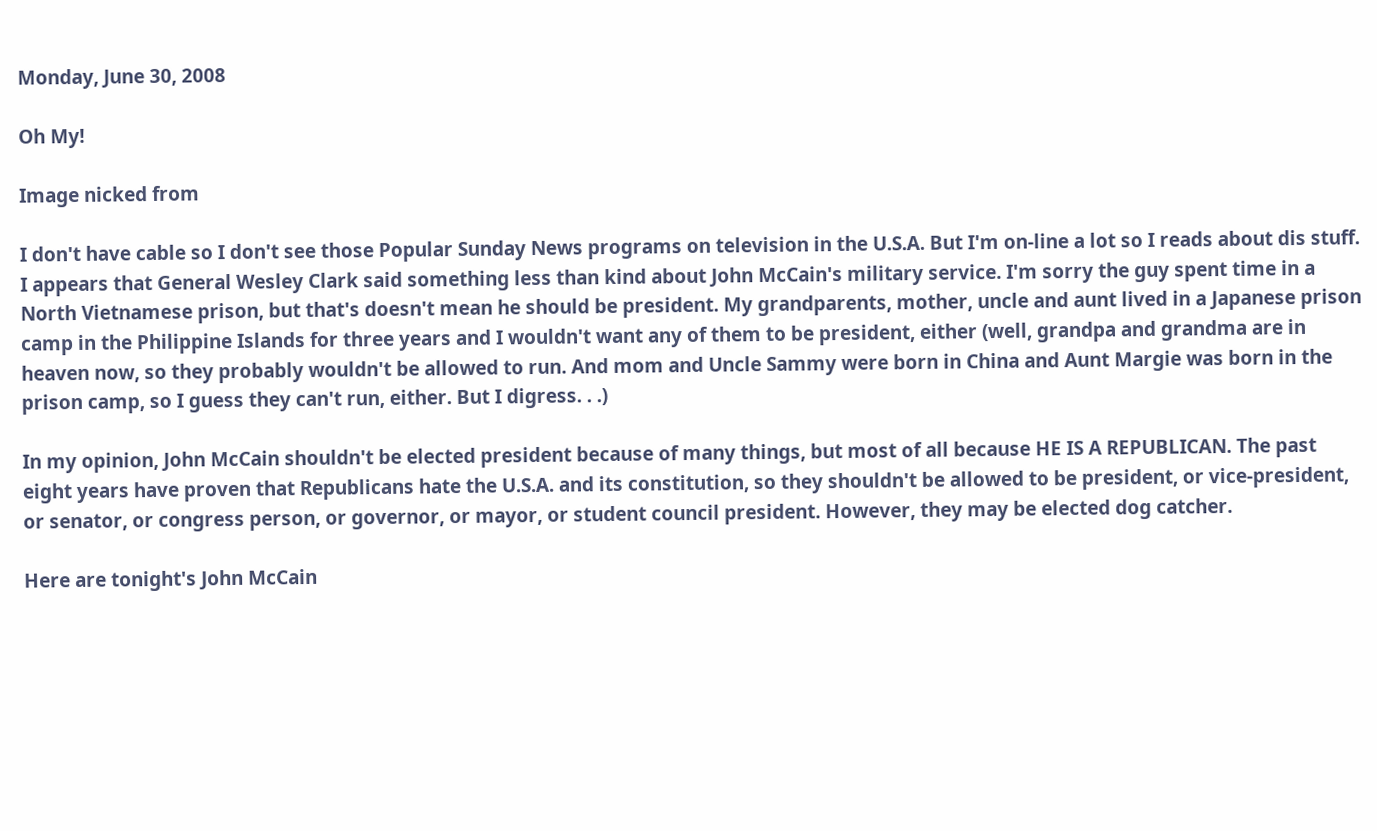Monday, June 30, 2008

Oh My!

Image nicked from

I don't have cable so I don't see those Popular Sunday News programs on television in the U.S.A. But I'm on-line a lot so I reads about dis stuff.
I appears that General Wesley Clark said something less than kind about John McCain's military service. I'm sorry the guy spent time in a North Vietnamese prison, but that's doesn't mean he should be president. My grandparents, mother, uncle and aunt lived in a Japanese prison camp in the Philippine Islands for three years and I wouldn't want any of them to be president, either (well, grandpa and grandma are in heaven now, so they probably wouldn't be allowed to run. And mom and Uncle Sammy were born in China and Aunt Margie was born in the prison camp, so I guess they can't run, either. But I digress. . .)

In my opinion, John McCain shouldn't be elected president because of many things, but most of all because HE IS A REPUBLICAN. The past eight years have proven that Republicans hate the U.S.A. and its constitution, so they shouldn't be allowed to be president, or vice-president, or senator, or congress person, or governor, or mayor, or student council president. However, they may be elected dog catcher.

Here are tonight's John McCain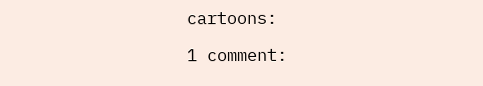cartoons:

1 comment: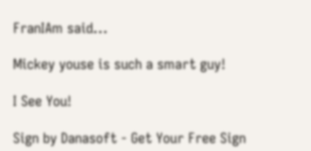FranIAm said...

Mickey youse is such a smart guy!

I See You!

Sign by Danasoft - Get Your Free Sign